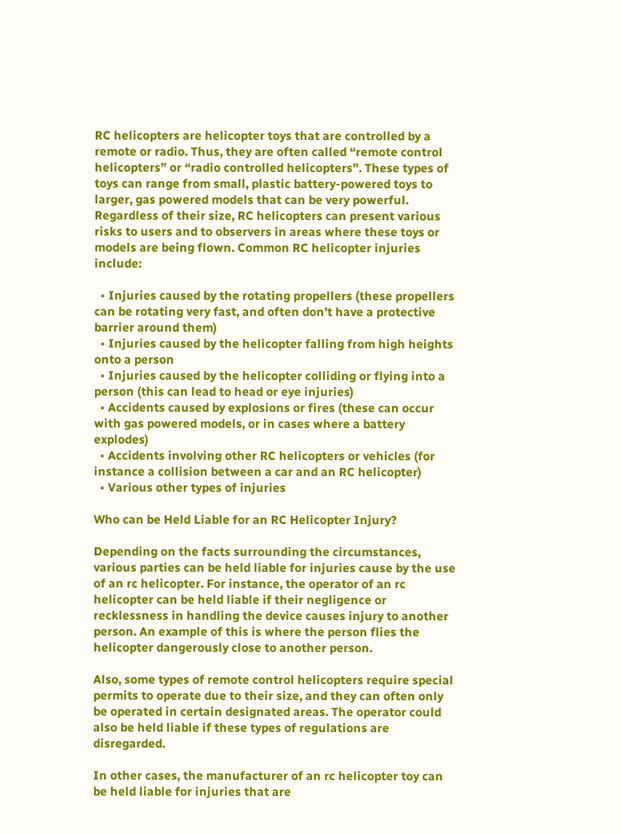RC helicopters are helicopter toys that are controlled by a remote or radio. Thus, they are often called “remote control helicopters” or “radio controlled helicopters”. These types of toys can range from small, plastic battery-powered toys to larger, gas powered models that can be very powerful. Regardless of their size, RC helicopters can present various risks to users and to observers in areas where these toys or models are being flown. Common RC helicopter injuries include:

  • Injuries caused by the rotating propellers (these propellers can be rotating very fast, and often don’t have a protective barrier around them)
  • Injuries caused by the helicopter falling from high heights onto a person
  • Injuries caused by the helicopter colliding or flying into a person (this can lead to head or eye injuries)
  • Accidents caused by explosions or fires (these can occur with gas powered models, or in cases where a battery explodes)
  • Accidents involving other RC helicopters or vehicles (for instance a collision between a car and an RC helicopter)
  • Various other types of injuries

Who can be Held Liable for an RC Helicopter Injury?

Depending on the facts surrounding the circumstances, various parties can be held liable for injuries cause by the use of an rc helicopter. For instance, the operator of an rc helicopter can be held liable if their negligence or recklessness in handling the device causes injury to another person. An example of this is where the person flies the helicopter dangerously close to another person.

Also, some types of remote control helicopters require special permits to operate due to their size, and they can often only be operated in certain designated areas. The operator could also be held liable if these types of regulations are disregarded.

In other cases, the manufacturer of an rc helicopter toy can be held liable for injuries that are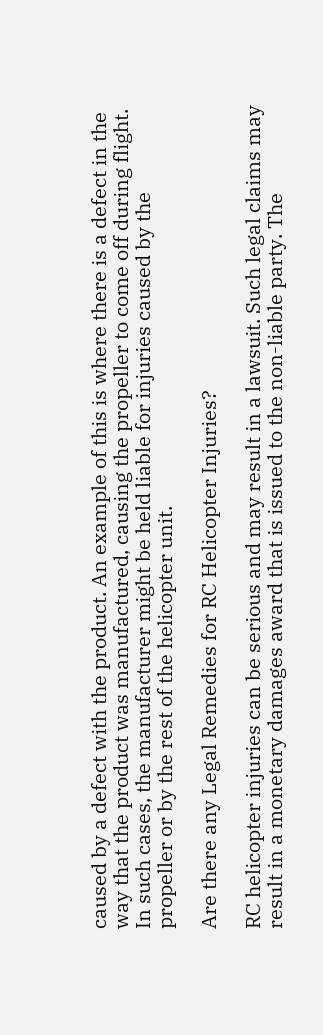caused by a defect with the product. An example of this is where there is a defect in the way that the product was manufactured, causing the propeller to come off during flight. In such cases, the manufacturer might be held liable for injuries caused by the propeller or by the rest of the helicopter unit.

Are there any Legal Remedies for RC Helicopter Injuries?

RC helicopter injuries can be serious and may result in a lawsuit. Such legal claims may result in a monetary damages award that is issued to the non-liable party. The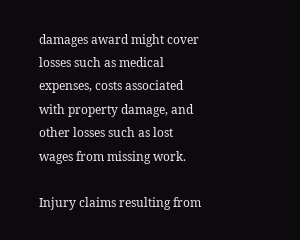damages award might cover losses such as medical expenses, costs associated with property damage, and other losses such as lost wages from missing work.

Injury claims resulting from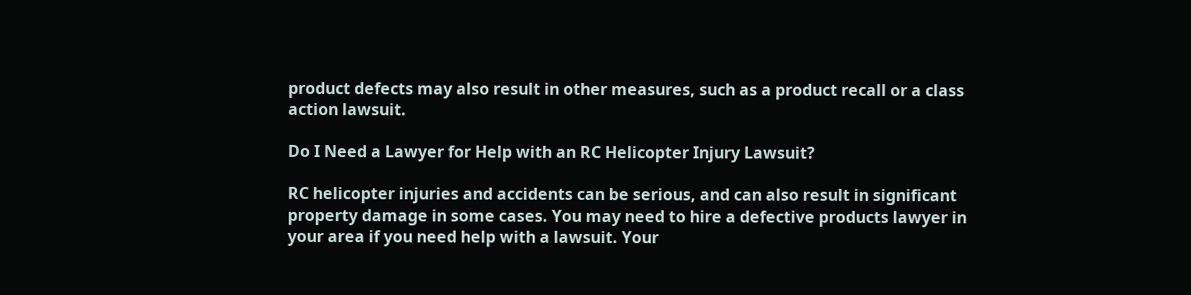product defects may also result in other measures, such as a product recall or a class action lawsuit.

Do I Need a Lawyer for Help with an RC Helicopter Injury Lawsuit?

RC helicopter injuries and accidents can be serious, and can also result in significant property damage in some cases. You may need to hire a defective products lawyer in your area if you need help with a lawsuit. Your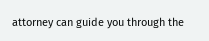attorney can guide you through the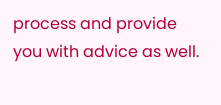process and provide you with advice as well.